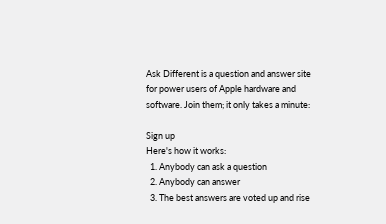Ask Different is a question and answer site for power users of Apple hardware and software. Join them; it only takes a minute:

Sign up
Here's how it works:
  1. Anybody can ask a question
  2. Anybody can answer
  3. The best answers are voted up and rise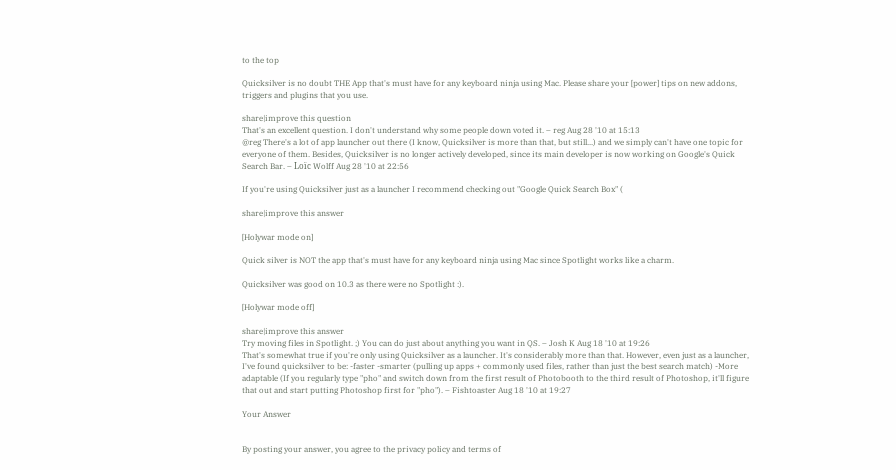to the top

Quicksilver is no doubt THE App that's must have for any keyboard ninja using Mac. Please share your [power] tips on new addons, triggers and plugins that you use.

share|improve this question
That's an excellent question. I don't understand why some people down voted it. – reg Aug 28 '10 at 15:13
@reg There's a lot of app launcher out there (I know, Quicksilver is more than that, but still...) and we simply can't have one topic for everyone of them. Besides, Quicksilver is no longer actively developed, since its main developer is now working on Google's Quick Search Bar. – Loïc Wolff Aug 28 '10 at 22:56

If you're using Quicksilver just as a launcher I recommend checking out "Google Quick Search Box" (

share|improve this answer

[Holywar mode on]

Quick silver is NOT the app that's must have for any keyboard ninja using Mac since Spotlight works like a charm.

Quicksilver was good on 10.3 as there were no Spotlight :).

[Holywar mode off]

share|improve this answer
Try moving files in Spotlight. ;) You can do just about anything you want in QS. – Josh K Aug 18 '10 at 19:26
That's somewhat true if you're only using Quicksilver as a launcher. It's considerably more than that. However, even just as a launcher, I've found quicksilver to be: -faster -smarter (pulling up apps + commonly used files, rather than just the best search match) -More adaptable (If you regularly type "pho" and switch down from the first result of Photobooth to the third result of Photoshop, it'll figure that out and start putting Photoshop first for "pho"). – Fishtoaster Aug 18 '10 at 19:27

Your Answer


By posting your answer, you agree to the privacy policy and terms of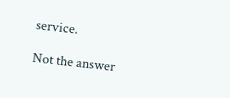service.

Not the answer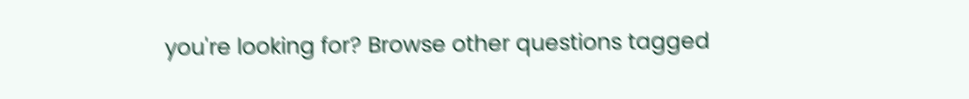you're looking for? Browse other questions tagged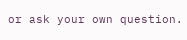or ask your own question.